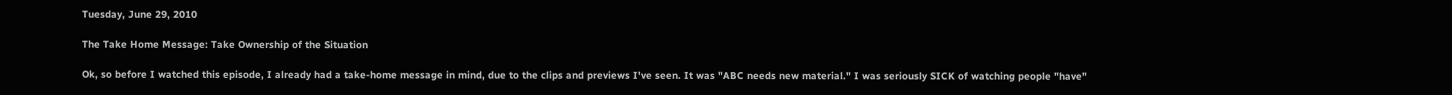Tuesday, June 29, 2010

The Take Home Message: Take Ownership of the Situation

Ok, so before I watched this episode, I already had a take-home message in mind, due to the clips and previews I've seen. It was "ABC needs new material." I was seriously SICK of watching people "have"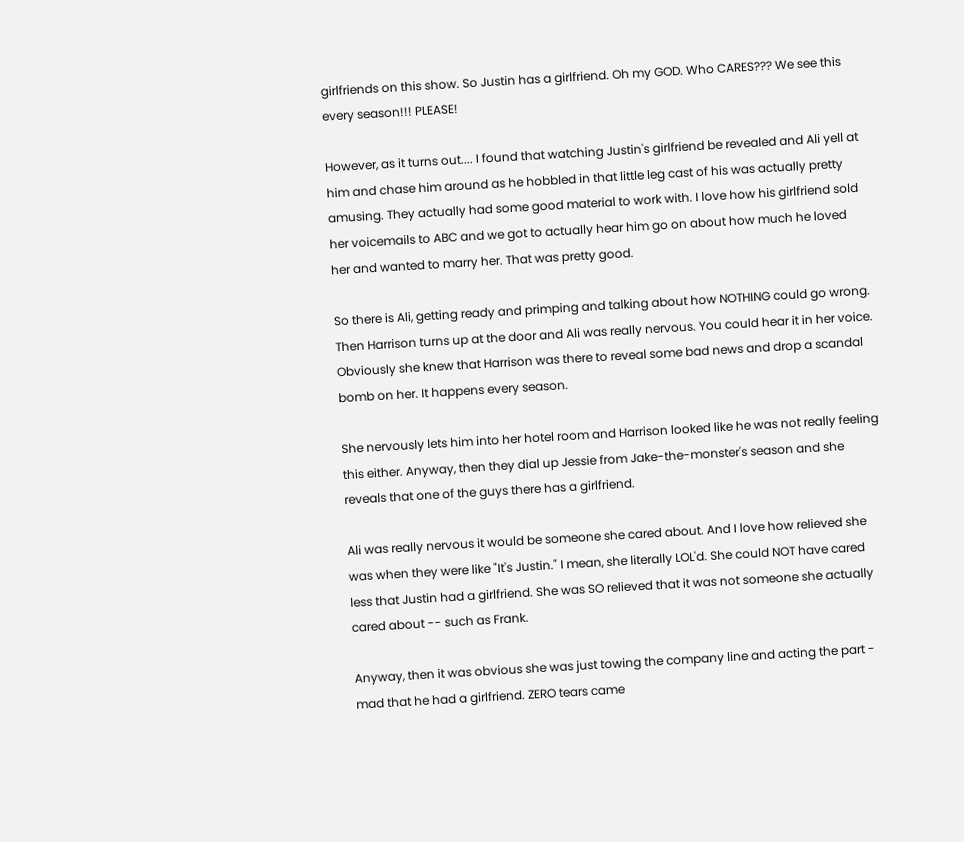girlfriends on this show. So Justin has a girlfriend. Oh my GOD. Who CARES??? We see this every season!!! PLEASE!

However, as it turns out.... I found that watching Justin's girlfriend be revealed and Ali yell at him and chase him around as he hobbled in that little leg cast of his was actually pretty amusing. They actually had some good material to work with. I love how his girlfriend sold her voicemails to ABC and we got to actually hear him go on about how much he loved her and wanted to marry her. That was pretty good.

So there is Ali, getting ready and primping and talking about how NOTHING could go wrong. Then Harrison turns up at the door and Ali was really nervous. You could hear it in her voice. Obviously she knew that Harrison was there to reveal some bad news and drop a scandal bomb on her. It happens every season.

She nervously lets him into her hotel room and Harrison looked like he was not really feeling this either. Anyway, then they dial up Jessie from Jake-the-monster's season and she reveals that one of the guys there has a girlfriend.

Ali was really nervous it would be someone she cared about. And I love how relieved she was when they were like "It's Justin." I mean, she literally LOL'd. She could NOT have cared less that Justin had a girlfriend. She was SO relieved that it was not someone she actually cared about -- such as Frank.

Anyway, then it was obvious she was just towing the company line and acting the part - mad that he had a girlfriend. ZERO tears came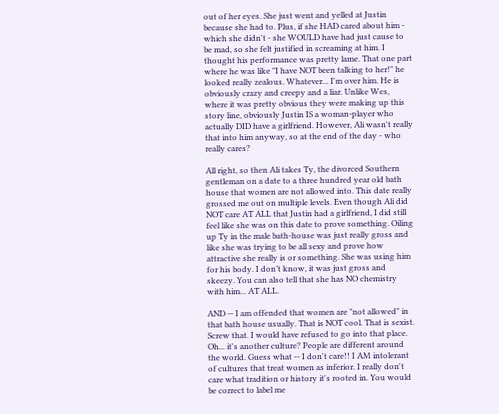out of her eyes. She just went and yelled at Justin because she had to. Plus, if she HAD cared about him - which she didn't - she WOULD have had just cause to be mad, so she felt justified in screaming at him. I thought his performance was pretty lame. That one part where he was like "I have NOT been talking to her!" he looked really zealous. Whatever... I'm over him. He is obviously crazy and creepy and a liar. Unlike Wes, where it was pretty obvious they were making up this story line, obviously Justin IS a woman-player who actually DID have a girlfriend. However, Ali wasn't really that into him anyway, so at the end of the day - who really cares?

All right, so then Ali takes Ty, the divorced Southern gentleman on a date to a three hundred year old bath house that women are not allowed into. This date really grossed me out on multiple levels. Even though Ali did NOT care AT ALL that Justin had a girlfriend, I did still feel like she was on this date to prove something. Oiling up Ty in the male bath-house was just really gross and like she was trying to be all sexy and prove how attractive she really is or something. She was using him for his body. I don’t know, it was just gross and skeezy. You can also tell that she has NO chemistry with him... AT ALL.

AND -- I am offended that women are "not allowed" in that bath house usually. That is NOT cool. That is sexist. Screw that. I would have refused to go into that place. Oh... it's another culture? People are different around the world. Guess what -- I don't care!! I AM intolerant of cultures that treat women as inferior. I really don't care what tradition or history it's rooted in. You would be correct to label me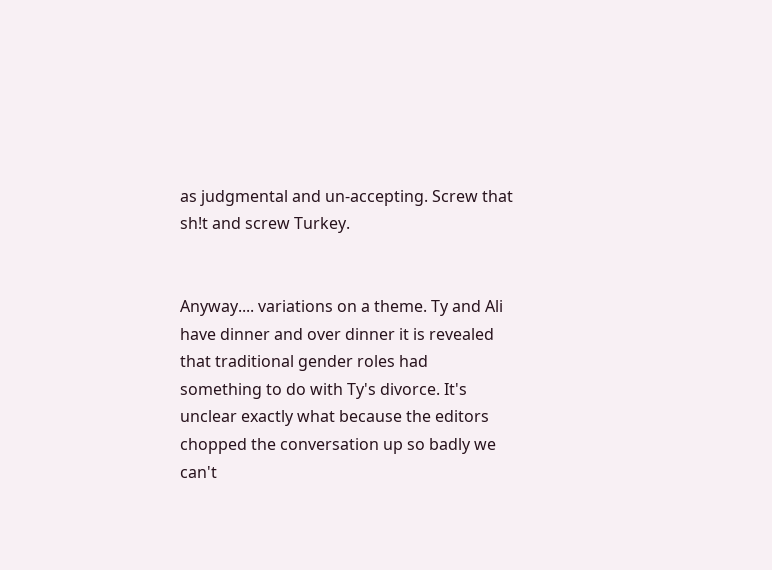as judgmental and un-accepting. Screw that sh!t and screw Turkey.


Anyway.... variations on a theme. Ty and Ali have dinner and over dinner it is revealed that traditional gender roles had something to do with Ty's divorce. It's unclear exactly what because the editors chopped the conversation up so badly we can't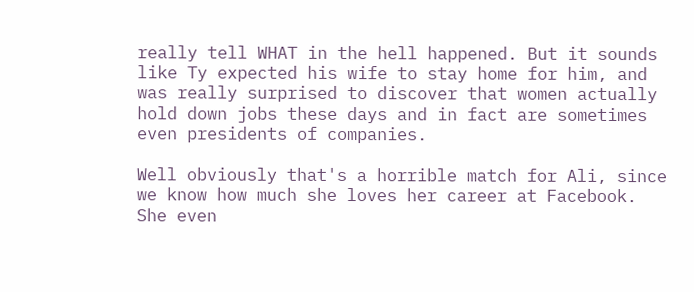really tell WHAT in the hell happened. But it sounds like Ty expected his wife to stay home for him, and was really surprised to discover that women actually hold down jobs these days and in fact are sometimes even presidents of companies.

Well obviously that's a horrible match for Ali, since we know how much she loves her career at Facebook. She even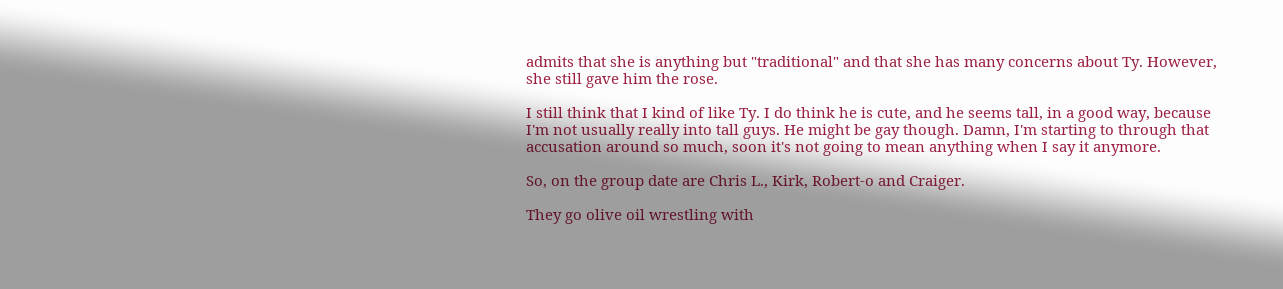admits that she is anything but "traditional" and that she has many concerns about Ty. However, she still gave him the rose.

I still think that I kind of like Ty. I do think he is cute, and he seems tall, in a good way, because I'm not usually really into tall guys. He might be gay though. Damn, I'm starting to through that accusation around so much, soon it's not going to mean anything when I say it anymore.

So, on the group date are Chris L., Kirk, Robert-o and Craiger.

They go olive oil wrestling with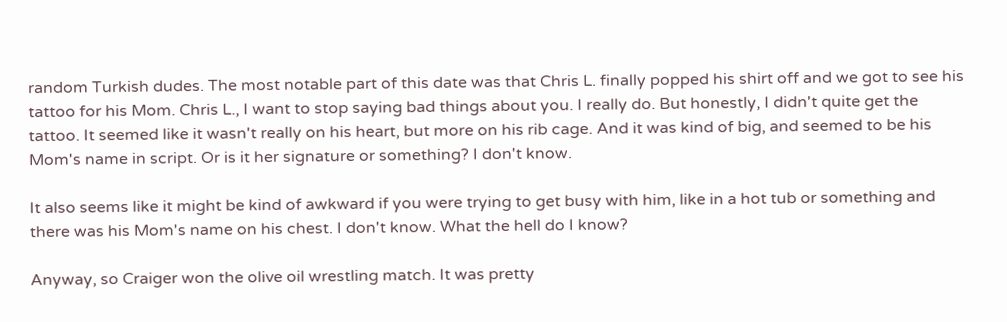random Turkish dudes. The most notable part of this date was that Chris L. finally popped his shirt off and we got to see his tattoo for his Mom. Chris L., I want to stop saying bad things about you. I really do. But honestly, I didn't quite get the tattoo. It seemed like it wasn't really on his heart, but more on his rib cage. And it was kind of big, and seemed to be his Mom's name in script. Or is it her signature or something? I don't know.

It also seems like it might be kind of awkward if you were trying to get busy with him, like in a hot tub or something and there was his Mom's name on his chest. I don't know. What the hell do I know?

Anyway, so Craiger won the olive oil wrestling match. It was pretty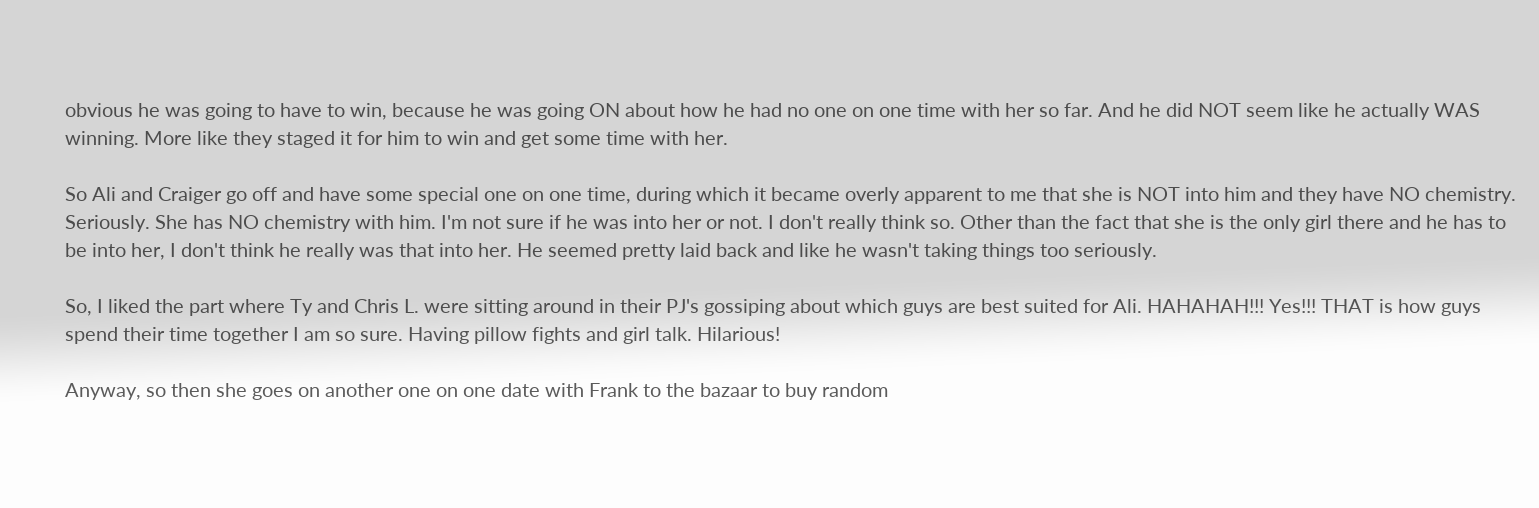obvious he was going to have to win, because he was going ON about how he had no one on one time with her so far. And he did NOT seem like he actually WAS winning. More like they staged it for him to win and get some time with her.

So Ali and Craiger go off and have some special one on one time, during which it became overly apparent to me that she is NOT into him and they have NO chemistry. Seriously. She has NO chemistry with him. I'm not sure if he was into her or not. I don't really think so. Other than the fact that she is the only girl there and he has to be into her, I don't think he really was that into her. He seemed pretty laid back and like he wasn't taking things too seriously.

So, I liked the part where Ty and Chris L. were sitting around in their PJ's gossiping about which guys are best suited for Ali. HAHAHAH!!! Yes!!! THAT is how guys spend their time together I am so sure. Having pillow fights and girl talk. Hilarious!

Anyway, so then she goes on another one on one date with Frank to the bazaar to buy random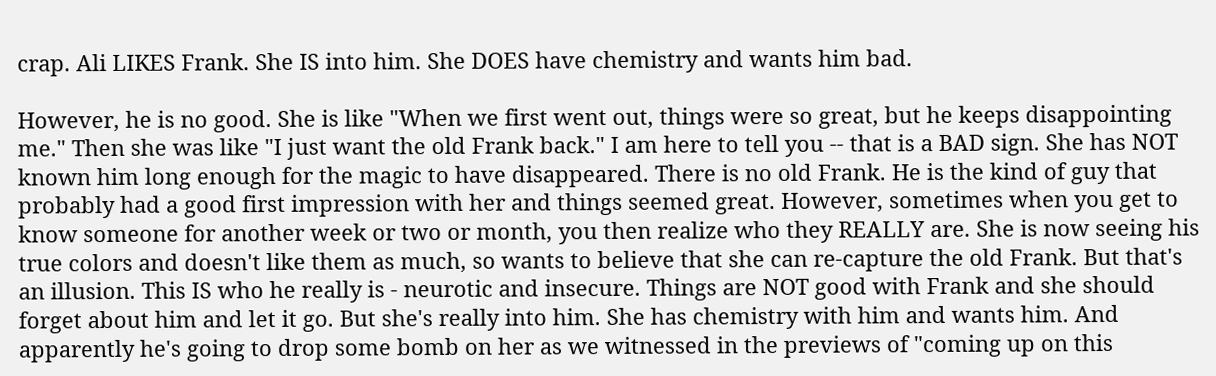crap. Ali LIKES Frank. She IS into him. She DOES have chemistry and wants him bad.

However, he is no good. She is like "When we first went out, things were so great, but he keeps disappointing me." Then she was like "I just want the old Frank back." I am here to tell you -- that is a BAD sign. She has NOT known him long enough for the magic to have disappeared. There is no old Frank. He is the kind of guy that probably had a good first impression with her and things seemed great. However, sometimes when you get to know someone for another week or two or month, you then realize who they REALLY are. She is now seeing his true colors and doesn't like them as much, so wants to believe that she can re-capture the old Frank. But that's an illusion. This IS who he really is - neurotic and insecure. Things are NOT good with Frank and she should forget about him and let it go. But she's really into him. She has chemistry with him and wants him. And apparently he's going to drop some bomb on her as we witnessed in the previews of "coming up on this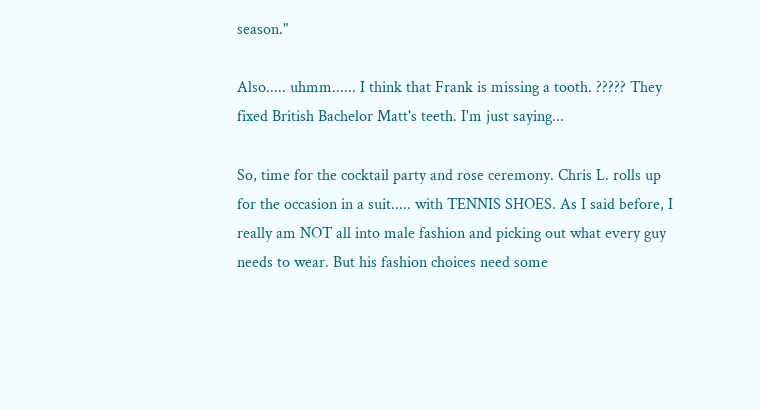season."

Also..... uhmm...... I think that Frank is missing a tooth. ????? They fixed British Bachelor Matt's teeth. I'm just saying...

So, time for the cocktail party and rose ceremony. Chris L. rolls up for the occasion in a suit..... with TENNIS SHOES. As I said before, I really am NOT all into male fashion and picking out what every guy needs to wear. But his fashion choices need some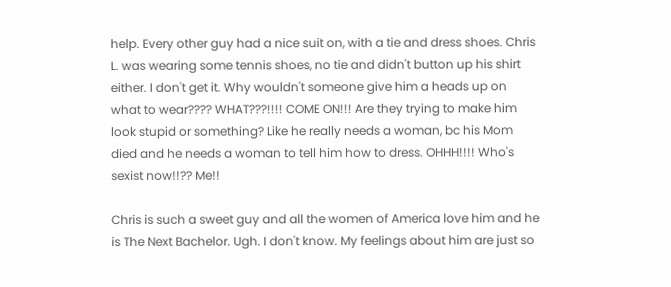help. Every other guy had a nice suit on, with a tie and dress shoes. Chris L. was wearing some tennis shoes, no tie and didn't button up his shirt either. I don't get it. Why wouldn't someone give him a heads up on what to wear???? WHAT???!!!! COME ON!!! Are they trying to make him look stupid or something? Like he really needs a woman, bc his Mom died and he needs a woman to tell him how to dress. OHHH!!!! Who's sexist now!!?? Me!!

Chris is such a sweet guy and all the women of America love him and he is The Next Bachelor. Ugh. I don't know. My feelings about him are just so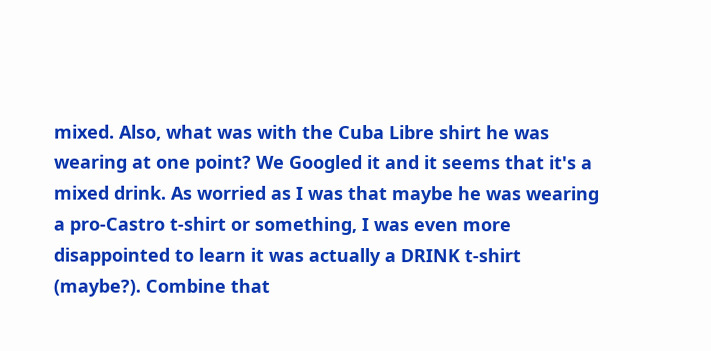mixed. Also, what was with the Cuba Libre shirt he was wearing at one point? We Googled it and it seems that it's a mixed drink. As worried as I was that maybe he was wearing a pro-Castro t-shirt or something, I was even more disappointed to learn it was actually a DRINK t-shirt (maybe?). Combine that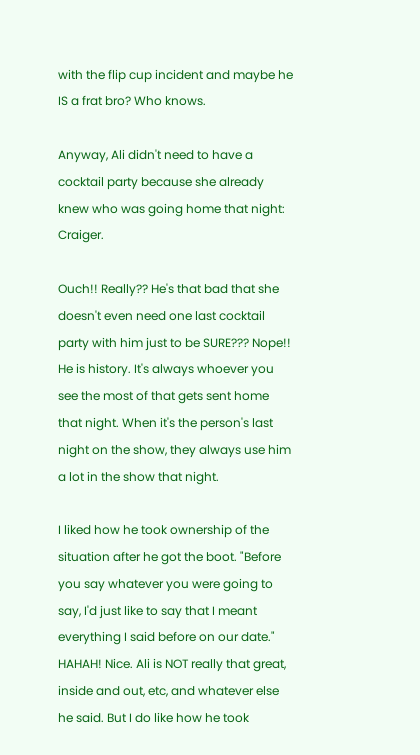with the flip cup incident and maybe he IS a frat bro? Who knows.

Anyway, Ali didn't need to have a cocktail party because she already knew who was going home that night: Craiger.

Ouch!! Really?? He's that bad that she doesn't even need one last cocktail party with him just to be SURE??? Nope!! He is history. It's always whoever you see the most of that gets sent home that night. When it's the person's last night on the show, they always use him a lot in the show that night.

I liked how he took ownership of the situation after he got the boot. "Before you say whatever you were going to say, I'd just like to say that I meant everything I said before on our date." HAHAH! Nice. Ali is NOT really that great, inside and out, etc, and whatever else he said. But I do like how he took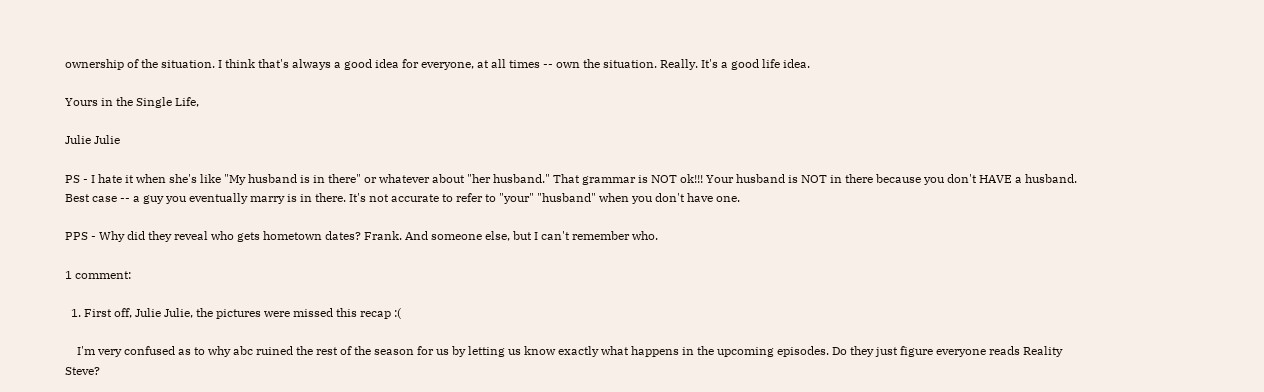ownership of the situation. I think that's always a good idea for everyone, at all times -- own the situation. Really. It's a good life idea.

Yours in the Single Life,

Julie Julie

PS - I hate it when she's like "My husband is in there" or whatever about "her husband." That grammar is NOT ok!!! Your husband is NOT in there because you don't HAVE a husband. Best case -- a guy you eventually marry is in there. It's not accurate to refer to "your" "husband" when you don't have one.

PPS - Why did they reveal who gets hometown dates? Frank. And someone else, but I can't remember who.

1 comment:

  1. First off, Julie Julie, the pictures were missed this recap :(

    I'm very confused as to why abc ruined the rest of the season for us by letting us know exactly what happens in the upcoming episodes. Do they just figure everyone reads Reality Steve?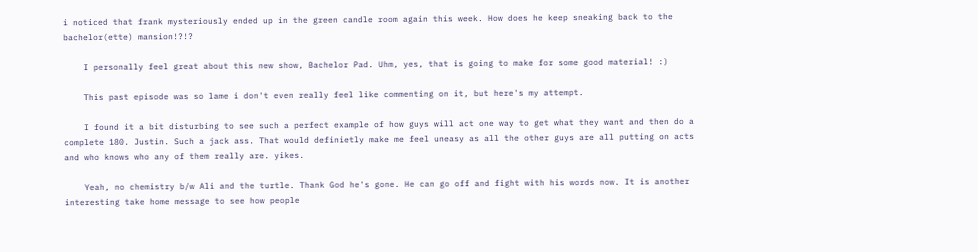i noticed that frank mysteriously ended up in the green candle room again this week. How does he keep sneaking back to the bachelor(ette) mansion!?!?

    I personally feel great about this new show, Bachelor Pad. Uhm, yes, that is going to make for some good material! :)

    This past episode was so lame i don't even really feel like commenting on it, but here's my attempt.

    I found it a bit disturbing to see such a perfect example of how guys will act one way to get what they want and then do a complete 180. Justin. Such a jack ass. That would definietly make me feel uneasy as all the other guys are all putting on acts and who knows who any of them really are. yikes.

    Yeah, no chemistry b/w Ali and the turtle. Thank God he's gone. He can go off and fight with his words now. It is another interesting take home message to see how people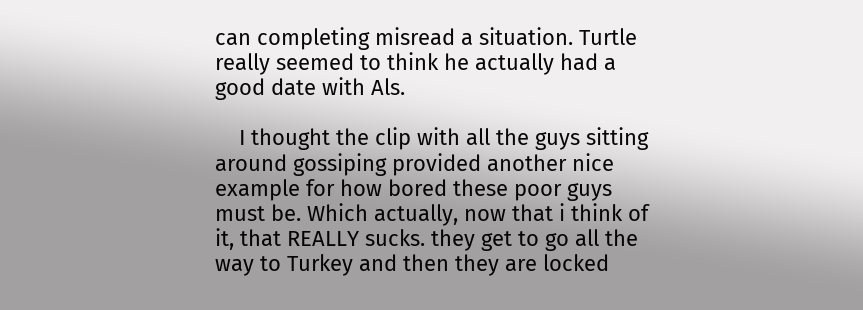can completing misread a situation. Turtle really seemed to think he actually had a good date with Als.

    I thought the clip with all the guys sitting around gossiping provided another nice example for how bored these poor guys must be. Which actually, now that i think of it, that REALLY sucks. they get to go all the way to Turkey and then they are locked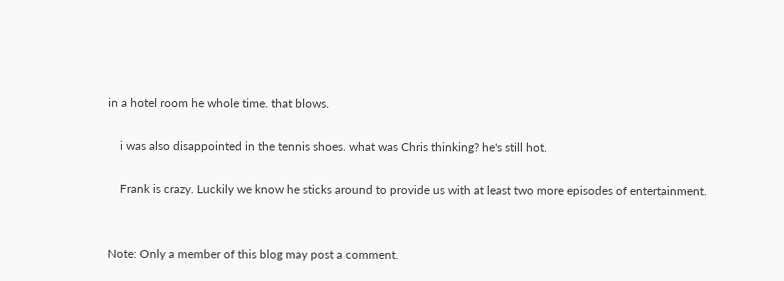in a hotel room he whole time. that blows.

    i was also disappointed in the tennis shoes. what was Chris thinking? he's still hot.

    Frank is crazy. Luckily we know he sticks around to provide us with at least two more episodes of entertainment.


Note: Only a member of this blog may post a comment.